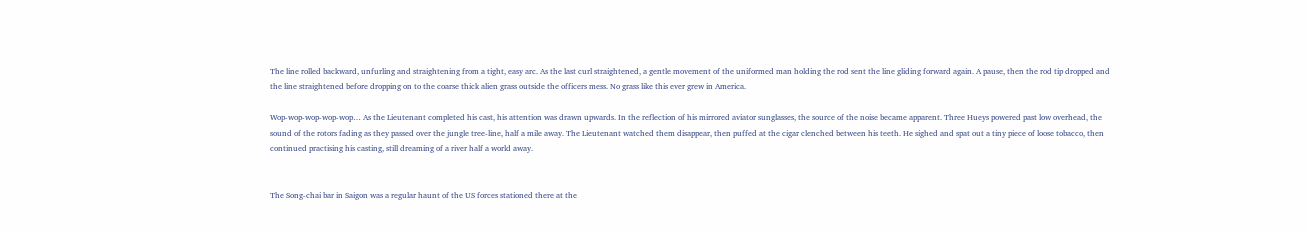The line rolled backward, unfurling and straightening from a tight, easy arc. As the last curl straightened, a gentle movement of the uniformed man holding the rod sent the line gliding forward again. A pause, then the rod tip dropped and the line straightened before dropping on to the coarse thick alien grass outside the officers mess. No grass like this ever grew in America.

Wop-wop-wop-wop-wop… As the Lieutenant completed his cast, his attention was drawn upwards. In the reflection of his mirrored aviator sunglasses, the source of the noise became apparent. Three Hueys powered past low overhead, the sound of the rotors fading as they passed over the jungle tree-line, half a mile away. The Lieutenant watched them disappear, then puffed at the cigar clenched between his teeth. He sighed and spat out a tiny piece of loose tobacco, then continued practising his casting, still dreaming of a river half a world away.


The Song-chai bar in Saigon was a regular haunt of the US forces stationed there at the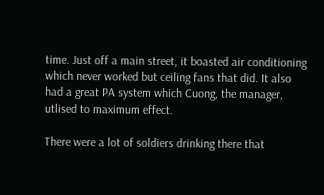time. Just off a main street, it boasted air conditioning which never worked but ceiling fans that did. It also had a great PA system which Cuong, the manager, utlised to maximum effect.

There were a lot of soldiers drinking there that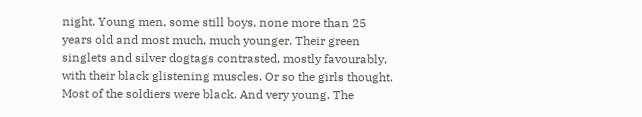night. Young men, some still boys, none more than 25 years old and most much, much younger. Their green singlets and silver dogtags contrasted, mostly favourably, with their black glistening muscles. Or so the girls thought. Most of the soldiers were black. And very young. The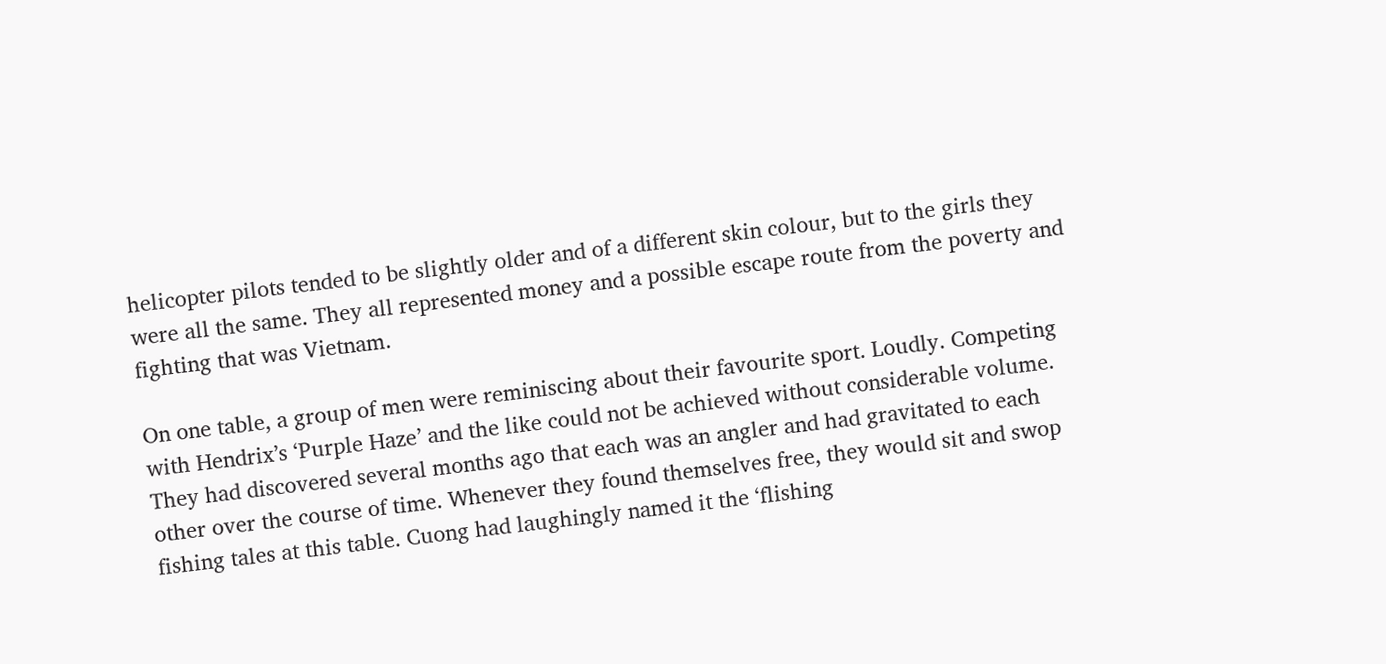helicopter pilots tended to be slightly older and of a different skin colour, but to the girls they were all the same. They all represented money and a possible escape route from the poverty and fighting that was Vietnam.

On one table, a group of men were reminiscing about their favourite sport. Loudly. Competing with Hendrix’s ‘Purple Haze’ and the like could not be achieved without considerable volume. They had discovered several months ago that each was an angler and had gravitated to each other over the course of time. Whenever they found themselves free, they would sit and swop fishing tales at this table. Cuong had laughingly named it the ‘flishing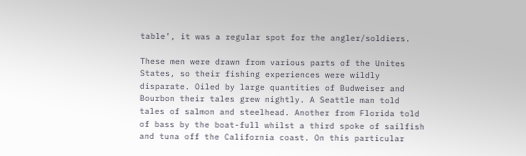table’, it was a regular spot for the angler/soldiers.

These men were drawn from various parts of the Unites States, so their fishing experiences were wildly disparate. Oiled by large quantities of Budweiser and Bourbon their tales grew nightly. A Seattle man told tales of salmon and steelhead. Another from Florida told of bass by the boat-full whilst a third spoke of sailfish and tuna off the California coast. On this particular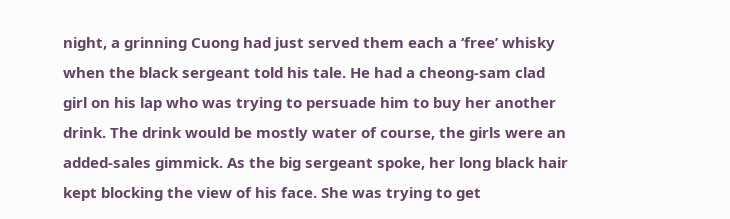night, a grinning Cuong had just served them each a ‘free’ whisky when the black sergeant told his tale. He had a cheong-sam clad girl on his lap who was trying to persuade him to buy her another drink. The drink would be mostly water of course, the girls were an added-sales gimmick. As the big sergeant spoke, her long black hair kept blocking the view of his face. She was trying to get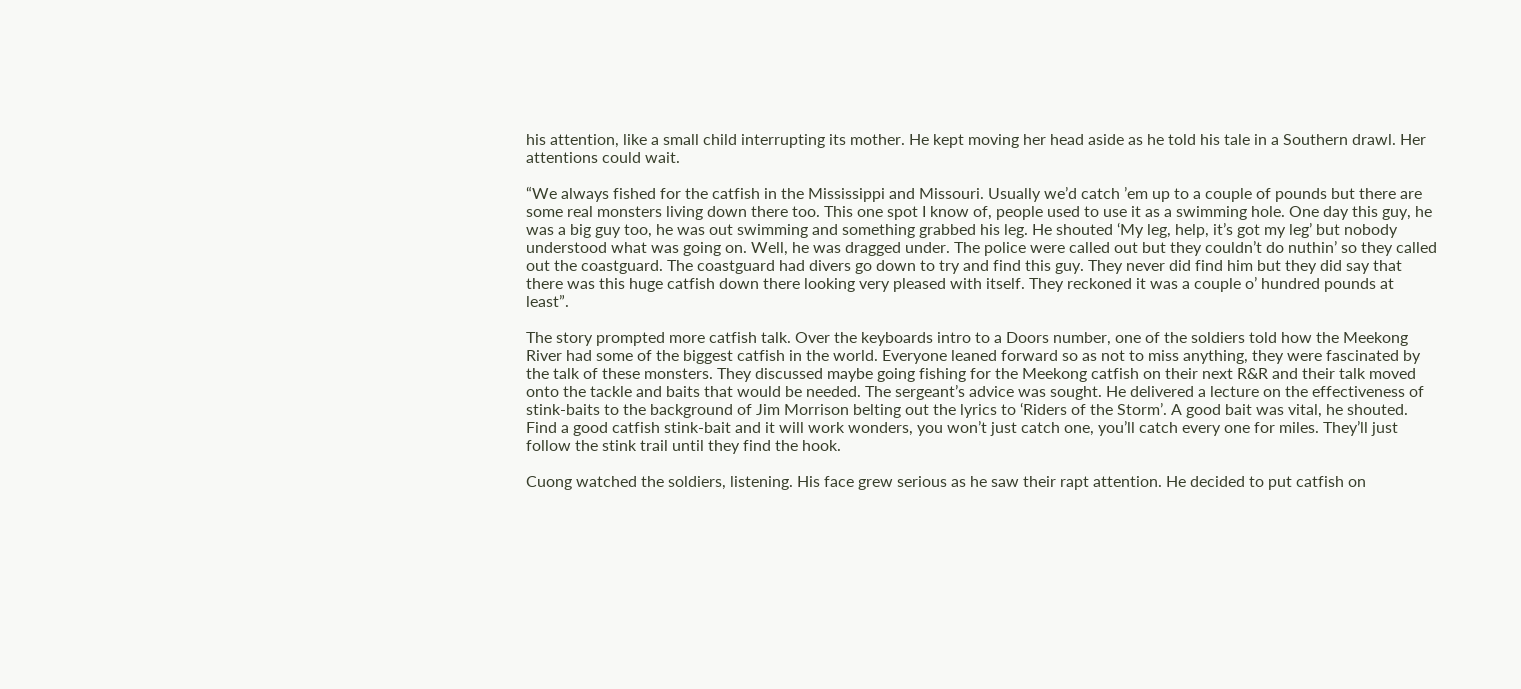his attention, like a small child interrupting its mother. He kept moving her head aside as he told his tale in a Southern drawl. Her attentions could wait.

“We always fished for the catfish in the Mississippi and Missouri. Usually we’d catch ’em up to a couple of pounds but there are some real monsters living down there too. This one spot I know of, people used to use it as a swimming hole. One day this guy, he was a big guy too, he was out swimming and something grabbed his leg. He shouted ‘My leg, help, it’s got my leg’ but nobody understood what was going on. Well, he was dragged under. The police were called out but they couldn’t do nuthin’ so they called out the coastguard. The coastguard had divers go down to try and find this guy. They never did find him but they did say that there was this huge catfish down there looking very pleased with itself. They reckoned it was a couple o’ hundred pounds at least”.

The story prompted more catfish talk. Over the keyboards intro to a Doors number, one of the soldiers told how the Meekong River had some of the biggest catfish in the world. Everyone leaned forward so as not to miss anything, they were fascinated by the talk of these monsters. They discussed maybe going fishing for the Meekong catfish on their next R&R and their talk moved onto the tackle and baits that would be needed. The sergeant’s advice was sought. He delivered a lecture on the effectiveness of stink-baits to the background of Jim Morrison belting out the lyrics to ‘Riders of the Storm’. A good bait was vital, he shouted. Find a good catfish stink-bait and it will work wonders, you won’t just catch one, you’ll catch every one for miles. They’ll just follow the stink trail until they find the hook.

Cuong watched the soldiers, listening. His face grew serious as he saw their rapt attention. He decided to put catfish on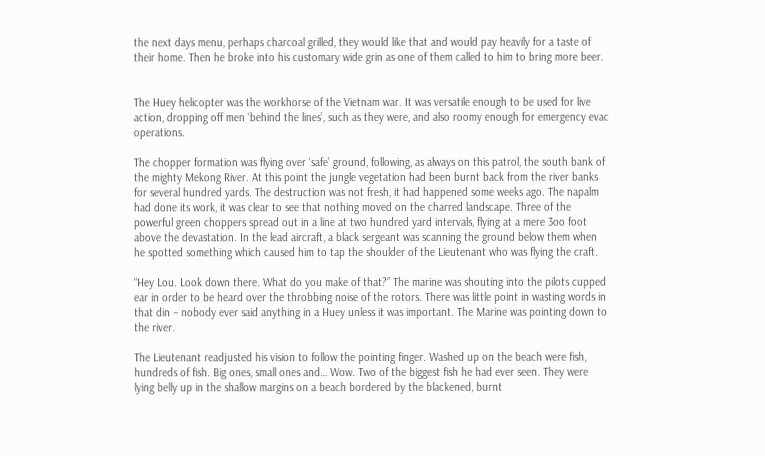the next days menu, perhaps charcoal grilled, they would like that and would pay heavily for a taste of their home. Then he broke into his customary wide grin as one of them called to him to bring more beer.


The Huey helicopter was the workhorse of the Vietnam war. It was versatile enough to be used for live action, dropping off men ‘behind the lines’, such as they were, and also roomy enough for emergency evac operations.

The chopper formation was flying over ‘safe’ ground, following, as always on this patrol, the south bank of the mighty Mekong River. At this point the jungle vegetation had been burnt back from the river banks for several hundred yards. The destruction was not fresh, it had happened some weeks ago. The napalm had done its work, it was clear to see that nothing moved on the charred landscape. Three of the powerful green choppers spread out in a line at two hundred yard intervals, flying at a mere 3oo foot above the devastation. In the lead aircraft, a black sergeant was scanning the ground below them when he spotted something which caused him to tap the shoulder of the Lieutenant who was flying the craft.

“Hey Lou. Look down there. What do you make of that?” The marine was shouting into the pilots cupped ear in order to be heard over the throbbing noise of the rotors. There was little point in wasting words in that din – nobody ever said anything in a Huey unless it was important. The Marine was pointing down to the river.

The Lieutenant readjusted his vision to follow the pointing finger. Washed up on the beach were fish, hundreds of fish. Big ones, small ones and… Wow. Two of the biggest fish he had ever seen. They were lying belly up in the shallow margins on a beach bordered by the blackened, burnt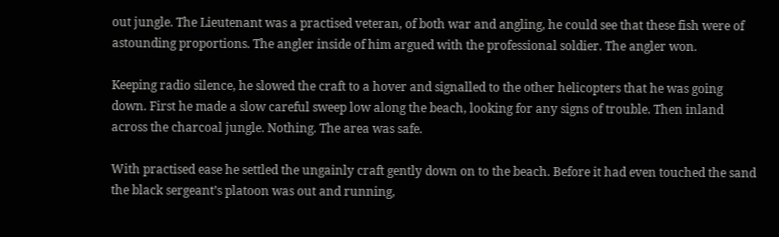out jungle. The Lieutenant was a practised veteran, of both war and angling, he could see that these fish were of astounding proportions. The angler inside of him argued with the professional soldier. The angler won.

Keeping radio silence, he slowed the craft to a hover and signalled to the other helicopters that he was going down. First he made a slow careful sweep low along the beach, looking for any signs of trouble. Then inland across the charcoal jungle. Nothing. The area was safe.

With practised ease he settled the ungainly craft gently down on to the beach. Before it had even touched the sand the black sergeant’s platoon was out and running,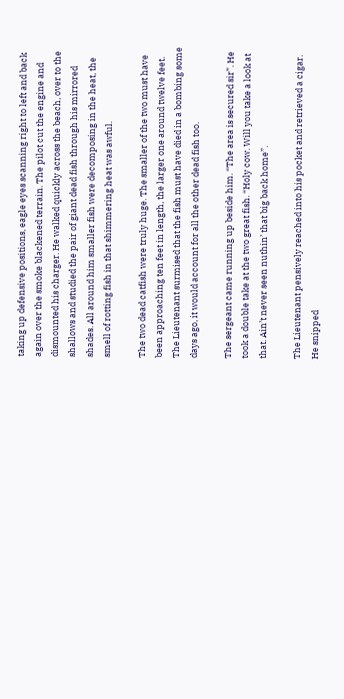taking up defensive positions, eagle eyes scanning right to left and back again over the smoke blackened terrain. The pilot cut the engine and dismounted his charger. He walked quickly across the beach, over to the shallows and studied the pair of giant dead fish through his mirrored shades. All around him smaller fish were decomposing in the heat, the smell of rotting fish in that shimmering heat was awful.

The two dead catfish were truly huge. The smaller of the two must have been approaching ten feet in length, the larger one around twelve feet. The Lieutenant surmised that the fish must have died in a bombing some days ago, it would account for all the other dead fish too.

The sergeant came running up beside him. “The area is secured sir”. He took a double take at the two great fish. “Holy cow. Will you take a look at that. Ain’t never seen nuthin’ that big back home”.

The Lieutenant pensively reached into his pocket and retrieved a cigar. He snipped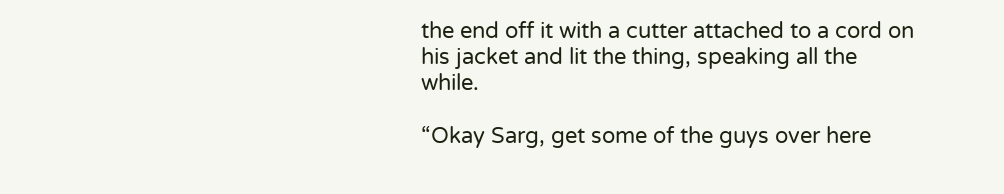the end off it with a cutter attached to a cord on his jacket and lit the thing, speaking all the while.

“Okay Sarg, get some of the guys over here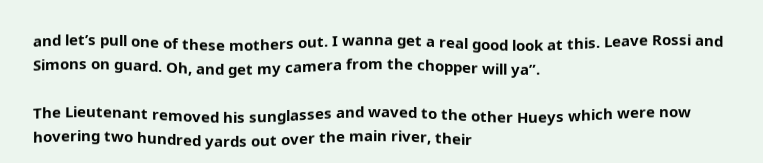and let’s pull one of these mothers out. I wanna get a real good look at this. Leave Rossi and Simons on guard. Oh, and get my camera from the chopper will ya”.

The Lieutenant removed his sunglasses and waved to the other Hueys which were now hovering two hundred yards out over the main river, their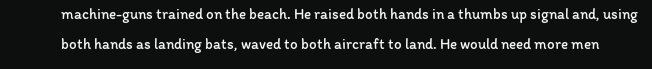machine-guns trained on the beach. He raised both hands in a thumbs up signal and, using both hands as landing bats, waved to both aircraft to land. He would need more men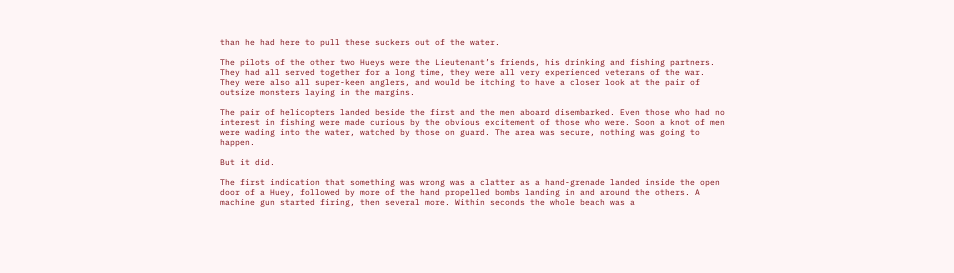than he had here to pull these suckers out of the water.

The pilots of the other two Hueys were the Lieutenant’s friends, his drinking and fishing partners. They had all served together for a long time, they were all very experienced veterans of the war. They were also all super-keen anglers, and would be itching to have a closer look at the pair of outsize monsters laying in the margins.

The pair of helicopters landed beside the first and the men aboard disembarked. Even those who had no interest in fishing were made curious by the obvious excitement of those who were. Soon a knot of men were wading into the water, watched by those on guard. The area was secure, nothing was going to happen.

But it did.

The first indication that something was wrong was a clatter as a hand-grenade landed inside the open door of a Huey, followed by more of the hand propelled bombs landing in and around the others. A machine gun started firing, then several more. Within seconds the whole beach was a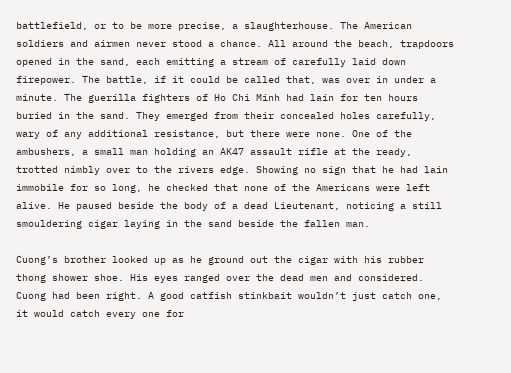battlefield, or to be more precise, a slaughterhouse. The American soldiers and airmen never stood a chance. All around the beach, trapdoors opened in the sand, each emitting a stream of carefully laid down firepower. The battle, if it could be called that, was over in under a minute. The guerilla fighters of Ho Chi Minh had lain for ten hours buried in the sand. They emerged from their concealed holes carefully, wary of any additional resistance, but there were none. One of the ambushers, a small man holding an AK47 assault rifle at the ready, trotted nimbly over to the rivers edge. Showing no sign that he had lain immobile for so long, he checked that none of the Americans were left alive. He paused beside the body of a dead Lieutenant, noticing a still smouldering cigar laying in the sand beside the fallen man.

Cuong’s brother looked up as he ground out the cigar with his rubber thong shower shoe. His eyes ranged over the dead men and considered. Cuong had been right. A good catfish stinkbait wouldn’t just catch one, it would catch every one for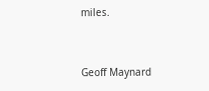miles.


Geoff Maynard